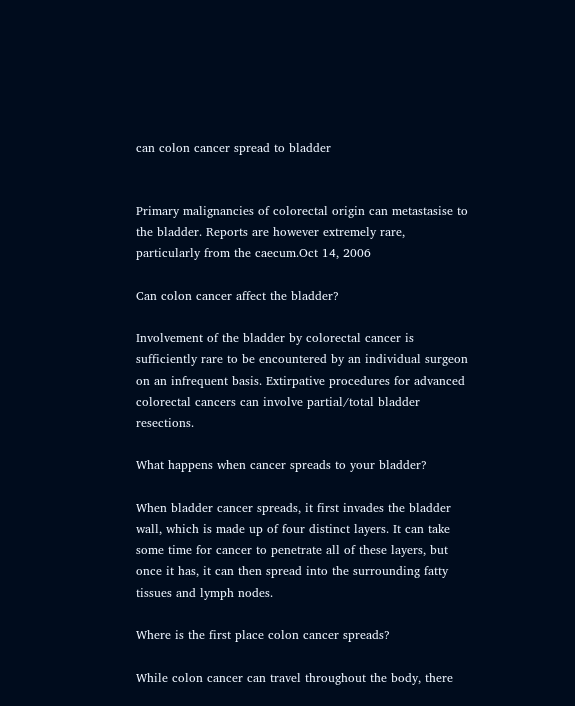can colon cancer spread to bladder


Primary malignancies of colorectal origin can metastasise to the bladder. Reports are however extremely rare, particularly from the caecum.Oct 14, 2006

Can colon cancer affect the bladder?

Involvement of the bladder by colorectal cancer is sufficiently rare to be encountered by an individual surgeon on an infrequent basis. Extirpative procedures for advanced colorectal cancers can involve partial/total bladder resections.

What happens when cancer spreads to your bladder?

When bladder cancer spreads, it first invades the bladder wall, which is made up of four distinct layers. It can take some time for cancer to penetrate all of these layers, but once it has, it can then spread into the surrounding fatty tissues and lymph nodes.

Where is the first place colon cancer spreads?

While colon cancer can travel throughout the body, there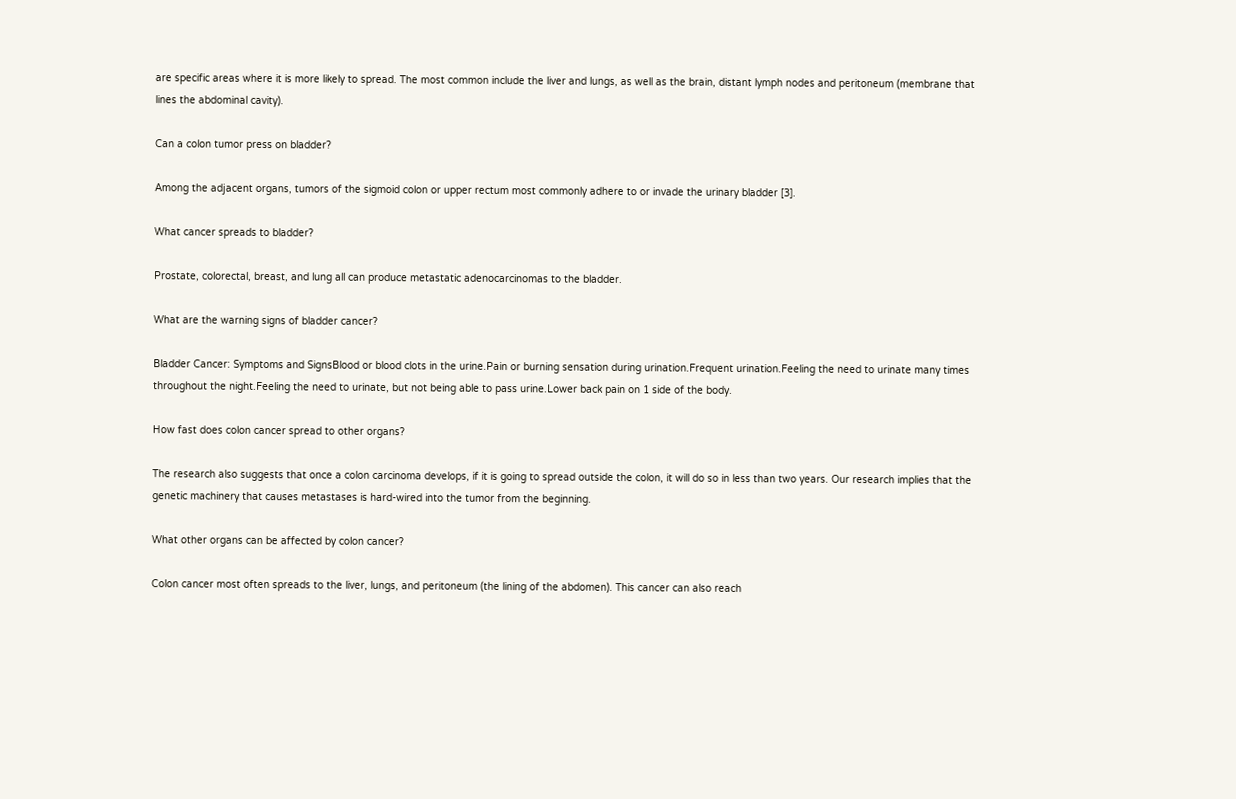are specific areas where it is more likely to spread. The most common include the liver and lungs, as well as the brain, distant lymph nodes and peritoneum (membrane that lines the abdominal cavity).

Can a colon tumor press on bladder?

Among the adjacent organs, tumors of the sigmoid colon or upper rectum most commonly adhere to or invade the urinary bladder [3].

What cancer spreads to bladder?

Prostate, colorectal, breast, and lung all can produce metastatic adenocarcinomas to the bladder.

What are the warning signs of bladder cancer?

Bladder Cancer: Symptoms and SignsBlood or blood clots in the urine.Pain or burning sensation during urination.Frequent urination.Feeling the need to urinate many times throughout the night.Feeling the need to urinate, but not being able to pass urine.Lower back pain on 1 side of the body.

How fast does colon cancer spread to other organs?

The research also suggests that once a colon carcinoma develops, if it is going to spread outside the colon, it will do so in less than two years. Our research implies that the genetic machinery that causes metastases is hard-wired into the tumor from the beginning.

What other organs can be affected by colon cancer?

Colon cancer most often spreads to the liver, lungs, and peritoneum (the lining of the abdomen). This cancer can also reach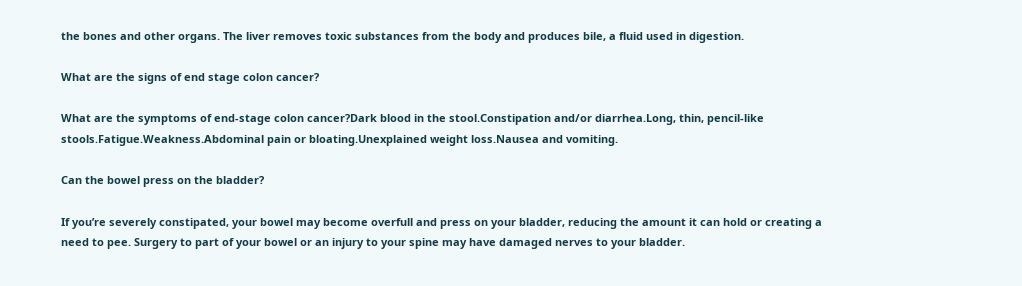the bones and other organs. The liver removes toxic substances from the body and produces bile, a fluid used in digestion.

What are the signs of end stage colon cancer?

What are the symptoms of end-stage colon cancer?Dark blood in the stool.Constipation and/or diarrhea.Long, thin, pencil-like stools.Fatigue.Weakness.Abdominal pain or bloating.Unexplained weight loss.Nausea and vomiting.

Can the bowel press on the bladder?

If you’re severely constipated, your bowel may become overfull and press on your bladder, reducing the amount it can hold or creating a need to pee. Surgery to part of your bowel or an injury to your spine may have damaged nerves to your bladder.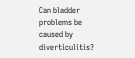Can bladder problems be caused by diverticulitis?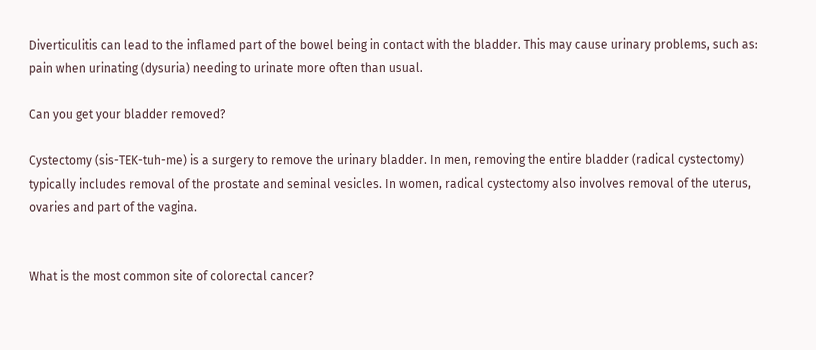Diverticulitis can lead to the inflamed part of the bowel being in contact with the bladder. This may cause urinary problems, such as: pain when urinating (dysuria) needing to urinate more often than usual.

Can you get your bladder removed?

Cystectomy (sis-TEK-tuh-me) is a surgery to remove the urinary bladder. In men, removing the entire bladder (radical cystectomy) typically includes removal of the prostate and seminal vesicles. In women, radical cystectomy also involves removal of the uterus, ovaries and part of the vagina.


What is the most common site of colorectal cancer?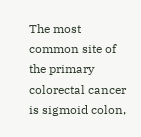The most common site of the primary colorectal cancer is sigmoid colon,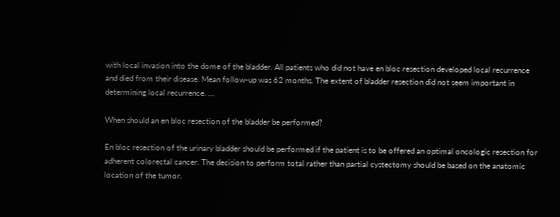with local invasion into the dome of the bladder. All patients who did not have en bloc resection developed local recurrence and died from their disease. Mean follow-up was 62 months. The extent of bladder resection did not seem important in determining local recurrence. …

When should an en bloc resection of the bladder be performed?

En bloc resection of the urinary bladder should be performed if the patient is to be offered an optimal oncologic resection for adherent colorectal cancer. The decision to perform total rather than partial cystectomy should be based on the anatomic location of the tumor.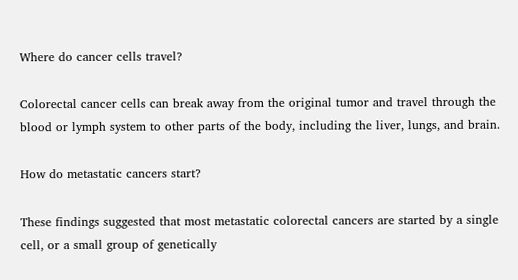Where do cancer cells travel?

Colorectal cancer cells can break away from the original tumor and travel through the blood or lymph system to other parts of the body, including the liver, lungs, and brain.

How do metastatic cancers start?

These findings suggested that most metastatic colorectal cancers are started by a single cell, or a small group of genetically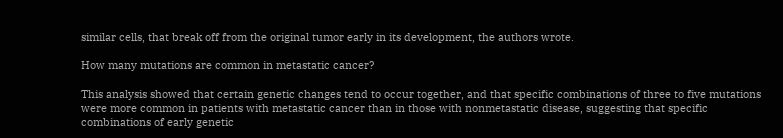similar cells, that break off from the original tumor early in its development, the authors wrote.

How many mutations are common in metastatic cancer?

This analysis showed that certain genetic changes tend to occur together, and that specific combinations of three to five mutations were more common in patients with metastatic cancer than in those with nonmetastatic disease, suggesting that specific combinations of early genetic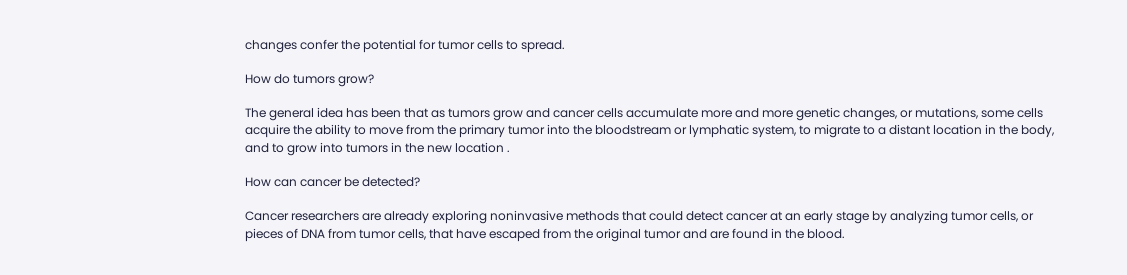changes confer the potential for tumor cells to spread.

How do tumors grow?

The general idea has been that as tumors grow and cancer cells accumulate more and more genetic changes, or mutations, some cells acquire the ability to move from the primary tumor into the bloodstream or lymphatic system, to migrate to a distant location in the body, and to grow into tumors in the new location .

How can cancer be detected?

Cancer researchers are already exploring noninvasive methods that could detect cancer at an early stage by analyzing tumor cells, or pieces of DNA from tumor cells, that have escaped from the original tumor and are found in the blood.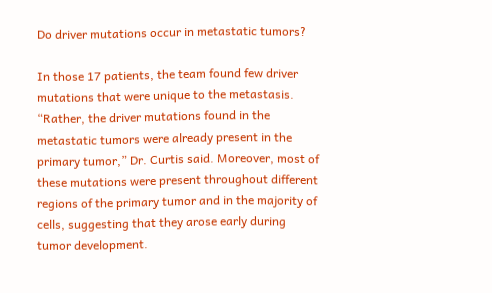Do driver mutations occur in metastatic tumors?

In those 17 patients, the team found few driver mutations that were unique to the metastasis. “Rather, the driver mutations found in the metastatic tumors were already present in the primary tumor,” Dr. Curtis said. Moreover, most of these mutations were present throughout different regions of the primary tumor and in the majority of cells, suggesting that they arose early during tumor development.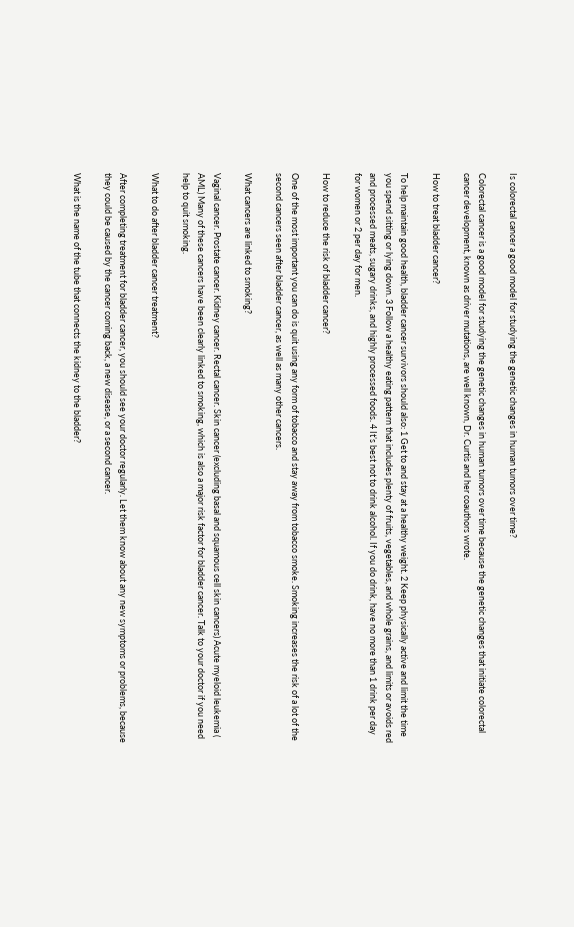Is colorectal cancer a good model for studying the genetic changes in human tumors over time?

Colorectal cancer is a good model for studying the genetic changes in human tumors over time because the genetic changes that initiate colorectal cancer development, known as driver mutations, are well known, Dr. Curtis and her coauthors wrote.

How to treat bladder cancer?

To help maintain good health, bladder cancer survivors should also: 1 Get to and stay at a healthy weight. 2 Keep physically active and limit the time you spend sitting or lying down. 3 Follow a healthy eating pattern that includes plenty of fruits, vegetables, and whole grains, and limits or avoids red and processed meats, sugary drinks, and highly processed foods. 4 It’s best not to drink alcohol. If you do drink, have no more than 1 drink per day for women or 2 per day for men.

How to reduce the risk of bladder cancer?

One of the most important you can do is quit using any form of tobacco and stay away from tobacco smoke. Smoking increases the risk of a lot of the second cancers seen after bladder cancer, as well as many other cancers.

What cancers are linked to smoking?

Vaginal cancer. Prostate cancer. Kidney cancer. Rectal cancer. Skin cancer (excluding basal and squamous cell skin cancers) Acute myeloid leukemia ( AML) Many of these cancers have been clearly linked to smoking, which is also a major risk factor for bladder cancer. Talk to your doctor if you need help to quit smoking.

What to do after bladder cancer treatment?

After completing treatment for bladder cancer, you should see your doctor regularly. Let them know about any new symptoms or problems, because they could be caused by the cancer coming back, a new disease, or a second cancer.

What is the name of the tube that connects the kidney to the bladder?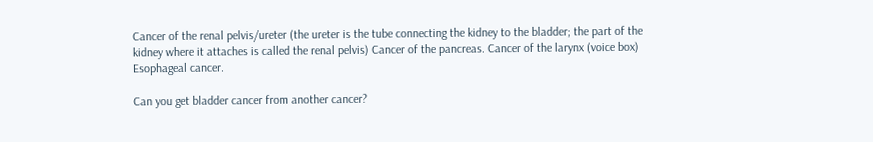Cancer of the renal pelvis/ureter (the ureter is the tube connecting the kidney to the bladder; the part of the kidney where it attaches is called the renal pelvis) Cancer of the pancreas. Cancer of the larynx (voice box) Esophageal cancer.

Can you get bladder cancer from another cancer?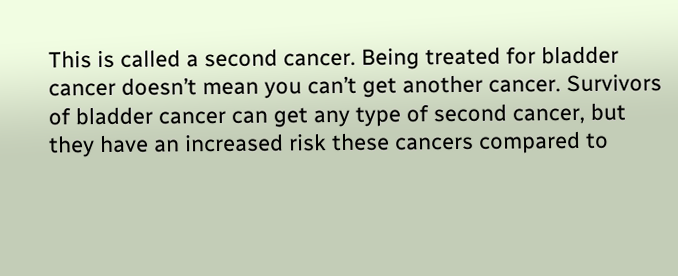This is called a second cancer. Being treated for bladder cancer doesn’t mean you can’t get another cancer. Survivors of bladder cancer can get any type of second cancer, but they have an increased risk these cancers compared to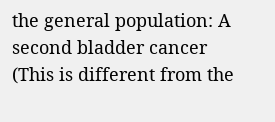the general population: A second bladder cancer (This is different from the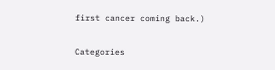first cancer coming back.)

Categories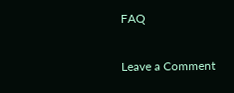FAQ

Leave a Comment